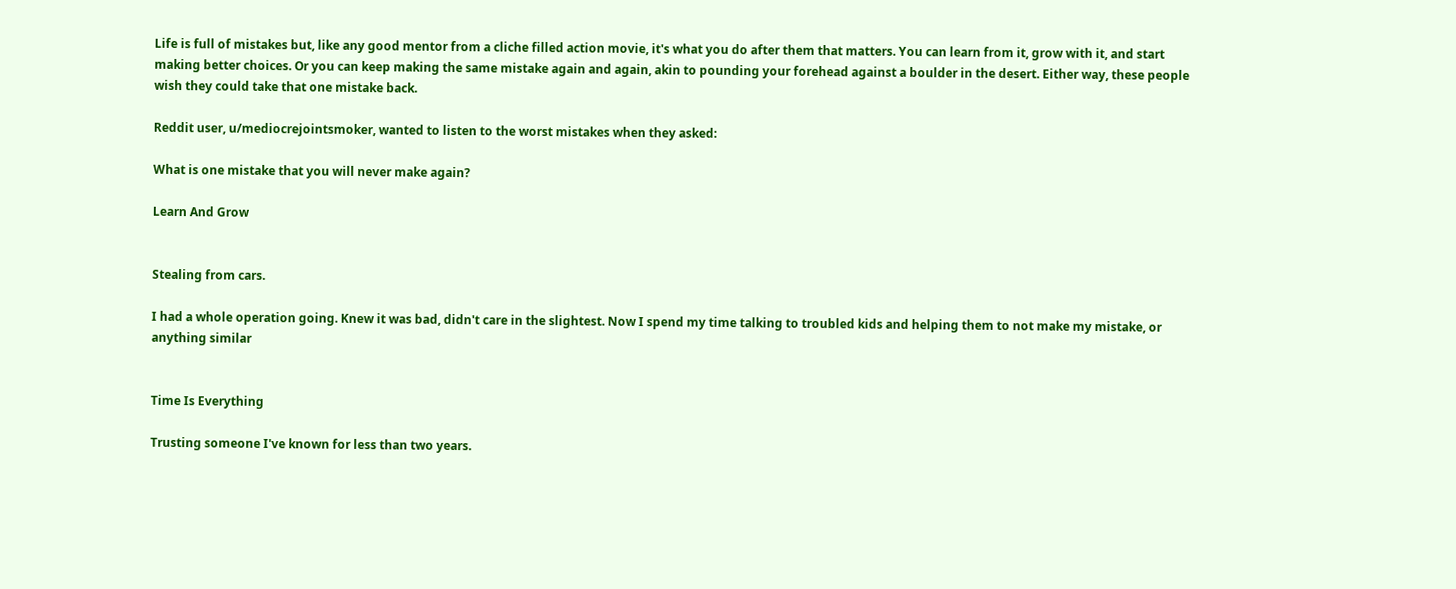Life is full of mistakes but, like any good mentor from a cliche filled action movie, it's what you do after them that matters. You can learn from it, grow with it, and start making better choices. Or you can keep making the same mistake again and again, akin to pounding your forehead against a boulder in the desert. Either way, these people wish they could take that one mistake back.

Reddit user, u/mediocrejointsmoker, wanted to listen to the worst mistakes when they asked:

What is one mistake that you will never make again?

Learn And Grow


Stealing from cars.

I had a whole operation going. Knew it was bad, didn't care in the slightest. Now I spend my time talking to troubled kids and helping them to not make my mistake, or anything similar


Time Is Everything

Trusting someone I've known for less than two years.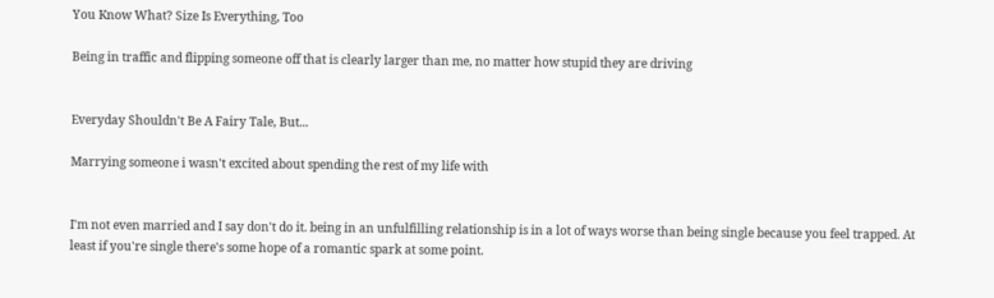You Know What? Size Is Everything, Too

Being in traffic and flipping someone off that is clearly larger than me, no matter how stupid they are driving


Everyday Shouldn't Be A Fairy Tale, But...

Marrying someone i wasn't excited about spending the rest of my life with


I'm not even married and I say don't do it. being in an unfulfilling relationship is in a lot of ways worse than being single because you feel trapped. At least if you're single there's some hope of a romantic spark at some point.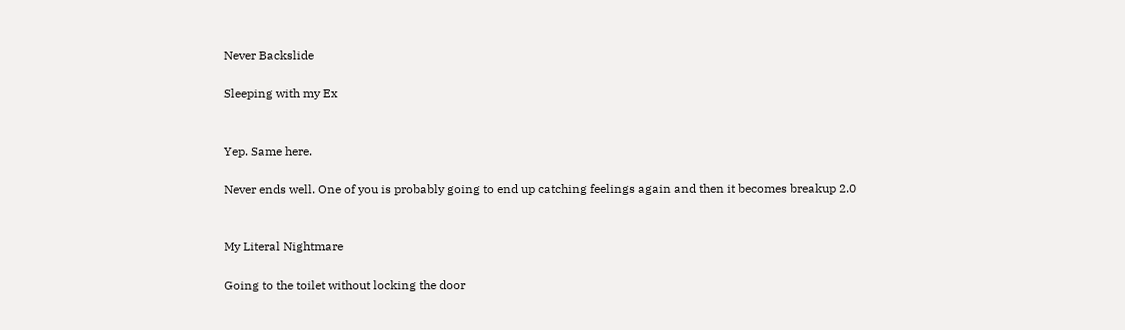Never Backslide

Sleeping with my Ex


Yep. Same here.

Never ends well. One of you is probably going to end up catching feelings again and then it becomes breakup 2.0


My Literal Nightmare

Going to the toilet without locking the door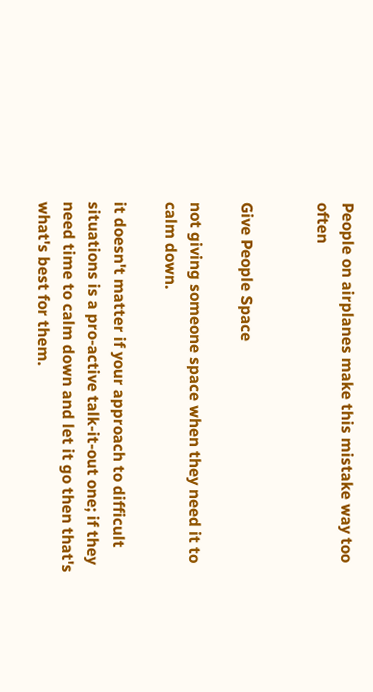People on airplanes make this mistake way too often


Give People Space

not giving someone space when they need it to calm down.

it doesn't matter if your approach to difficult situations is a pro-active talk-it-out one; if they need time to calm down and let it go then that's what's best for them.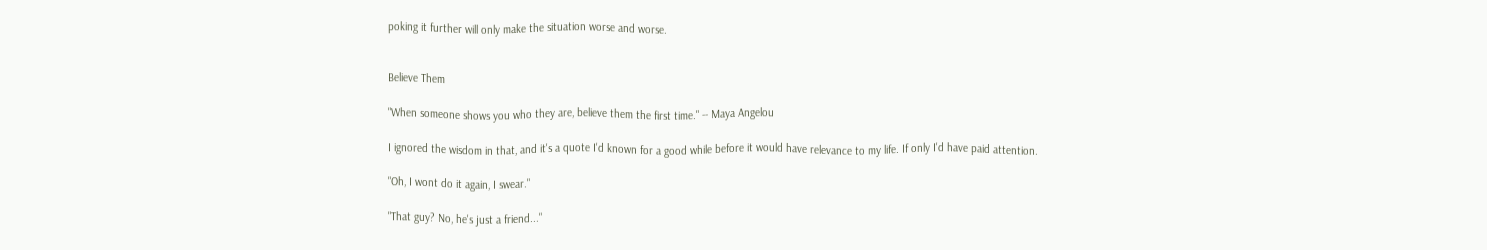poking it further will only make the situation worse and worse.


Believe Them

"When someone shows you who they are, believe them the first time." -- Maya Angelou

I ignored the wisdom in that, and it's a quote I'd known for a good while before it would have relevance to my life. If only I'd have paid attention.

"Oh, I wont do it again, I swear."

"That guy? No, he's just a friend..."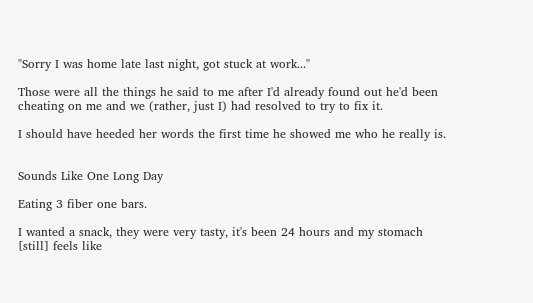"Sorry I was home late last night, got stuck at work..."

Those were all the things he said to me after I'd already found out he'd been cheating on me and we (rather, just I) had resolved to try to fix it.

I should have heeded her words the first time he showed me who he really is.


Sounds Like One Long Day

Eating 3 fiber one bars.

I wanted a snack, they were very tasty, it's been 24 hours and my stomach [still] feels like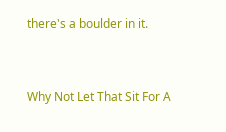there's a boulder in it.


Why Not Let That Sit For A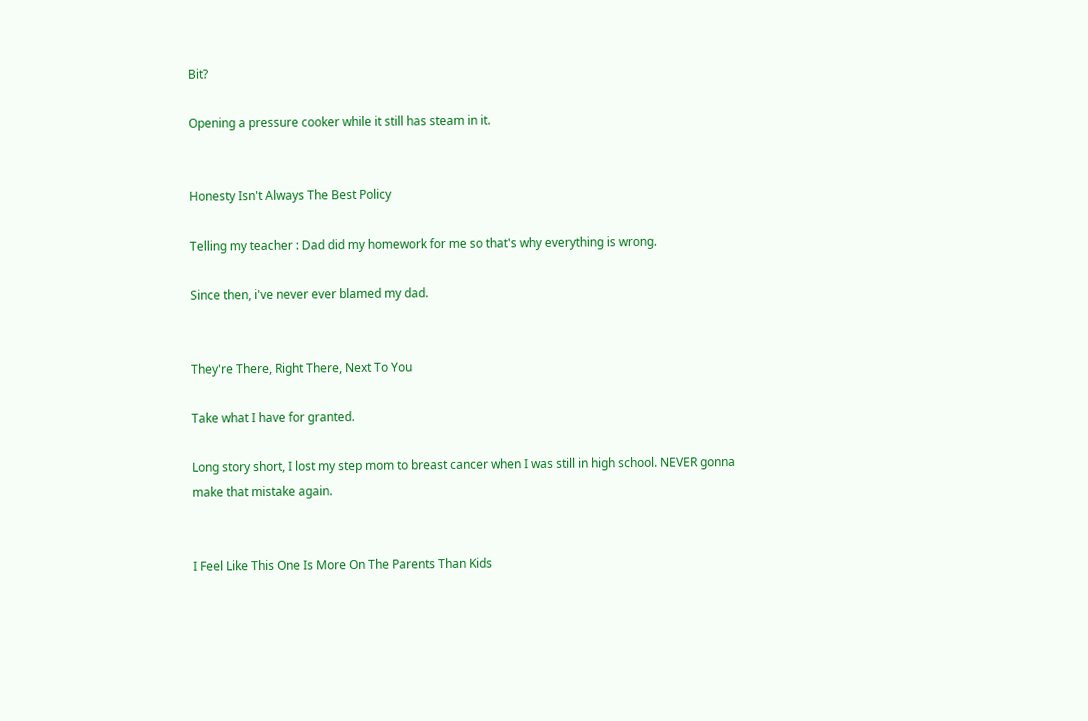Bit?

Opening a pressure cooker while it still has steam in it.


Honesty Isn't Always The Best Policy

Telling my teacher : Dad did my homework for me so that's why everything is wrong.

Since then, i've never ever blamed my dad.


They're There, Right There, Next To You

Take what I have for granted.

Long story short, I lost my step mom to breast cancer when I was still in high school. NEVER gonna make that mistake again.


I Feel Like This One Is More On The Parents Than Kids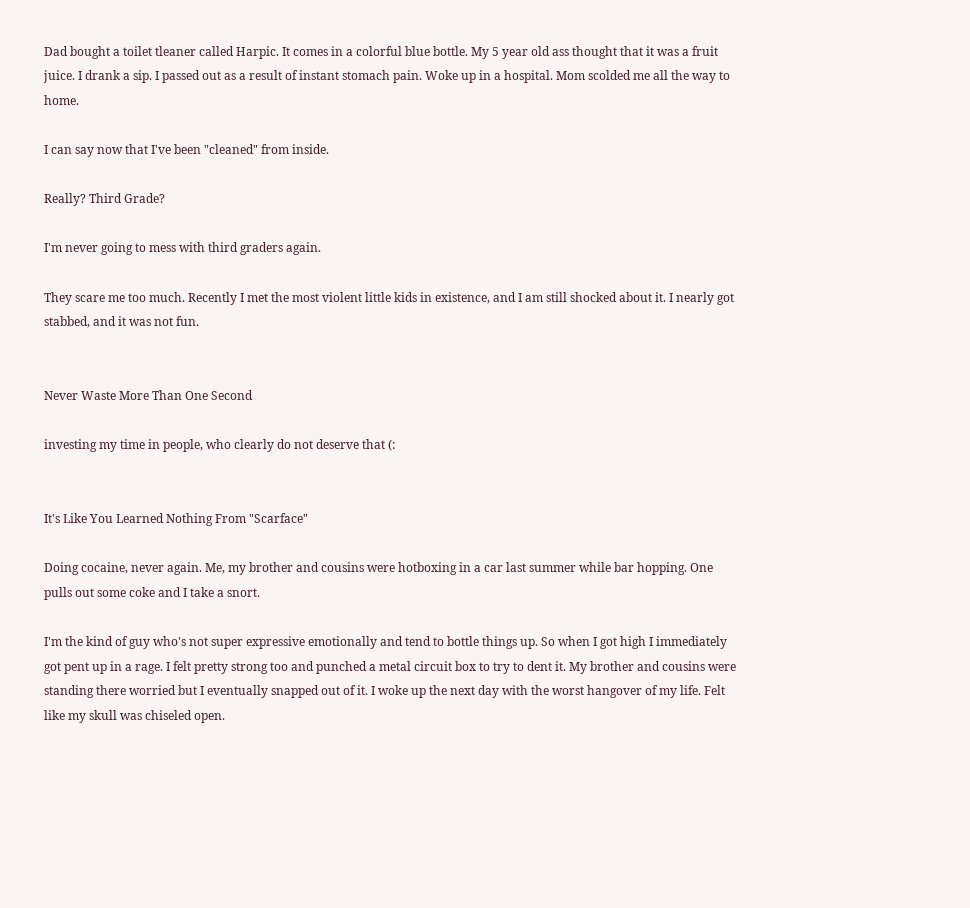Dad bought a toilet tleaner called Harpic. It comes in a colorful blue bottle. My 5 year old ass thought that it was a fruit juice. I drank a sip. I passed out as a result of instant stomach pain. Woke up in a hospital. Mom scolded me all the way to home.

I can say now that I've been "cleaned" from inside.

Really? Third Grade?

I'm never going to mess with third graders again.

They scare me too much. Recently I met the most violent little kids in existence, and I am still shocked about it. I nearly got stabbed, and it was not fun.


Never Waste More Than One Second

investing my time in people, who clearly do not deserve that (:


It's Like You Learned Nothing From "Scarface"

Doing cocaine, never again. Me, my brother and cousins were hotboxing in a car last summer while bar hopping. One pulls out some coke and I take a snort.

I'm the kind of guy who's not super expressive emotionally and tend to bottle things up. So when I got high I immediately got pent up in a rage. I felt pretty strong too and punched a metal circuit box to try to dent it. My brother and cousins were standing there worried but I eventually snapped out of it. I woke up the next day with the worst hangover of my life. Felt like my skull was chiseled open.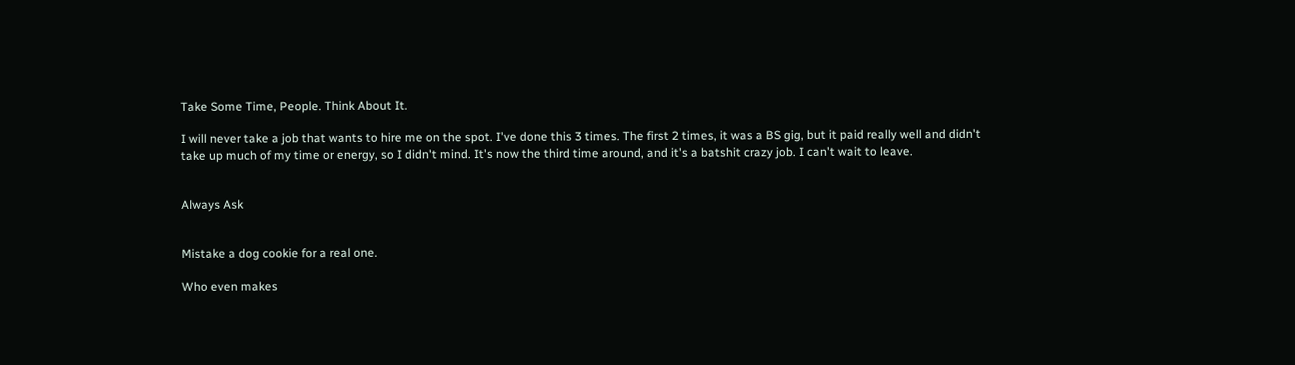Take Some Time, People. Think About It.

I will never take a job that wants to hire me on the spot. I've done this 3 times. The first 2 times, it was a BS gig, but it paid really well and didn't take up much of my time or energy, so I didn't mind. It's now the third time around, and it's a batshit crazy job. I can't wait to leave.


Always Ask


Mistake a dog cookie for a real one.

Who even makes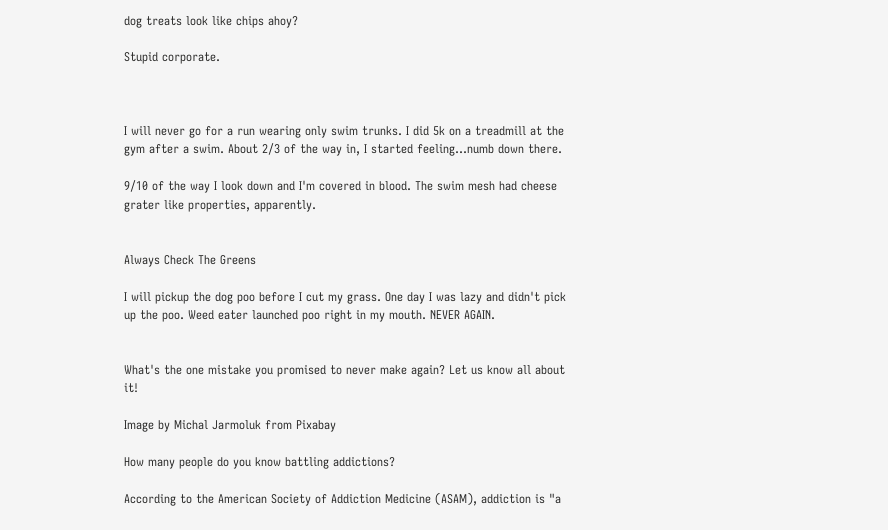dog treats look like chips ahoy?

Stupid corporate.



I will never go for a run wearing only swim trunks. I did 5k on a treadmill at the gym after a swim. About 2/3 of the way in, I started feeling...numb down there.

9/10 of the way I look down and I'm covered in blood. The swim mesh had cheese grater like properties, apparently.


Always Check The Greens

I will pickup the dog poo before I cut my grass. One day I was lazy and didn't pick up the poo. Weed eater launched poo right in my mouth. NEVER AGAIN.


What's the one mistake you promised to never make again? Let us know all about it!

Image by Michal Jarmoluk from Pixabay

How many people do you know battling addictions?

According to the American Society of Addiction Medicine (ASAM), addiction is "a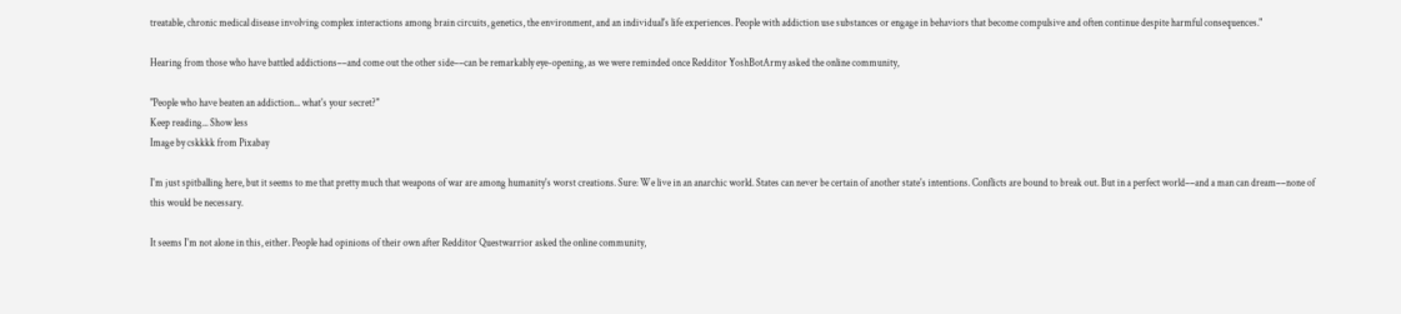treatable, chronic medical disease involving complex interactions among brain circuits, genetics, the environment, and an individual's life experiences. People with addiction use substances or engage in behaviors that become compulsive and often continue despite harmful consequences."

Hearing from those who have battled addictions––and come out the other side––can be remarkably eye-opening, as we were reminded once Redditor YoshBotArmy asked the online community,

"People who have beaten an addiction... what's your secret?"
Keep reading... Show less
Image by cskkkk from Pixabay

I'm just spitballing here, but it seems to me that pretty much that weapons of war are among humanity's worst creations. Sure: We live in an anarchic world. States can never be certain of another state's intentions. Conflicts are bound to break out. But in a perfect world––and a man can dream––none of this would be necessary.

It seems I'm not alone in this, either. People had opinions of their own after Redditor Questwarrior asked the online community,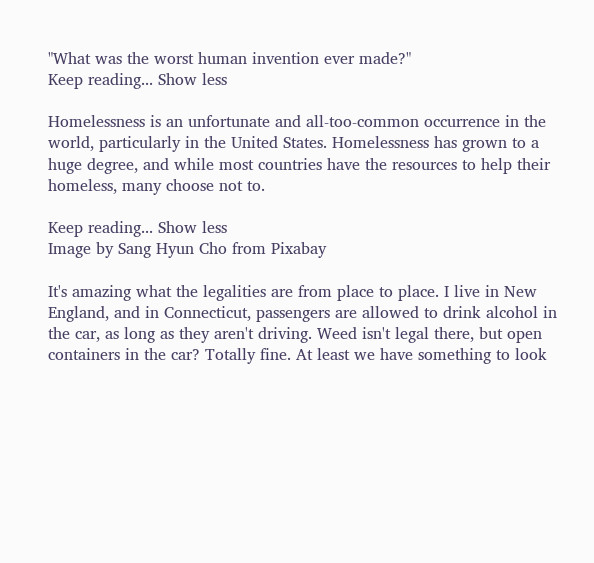"What was the worst human invention ever made?"
Keep reading... Show less

Homelessness is an unfortunate and all-too-common occurrence in the world, particularly in the United States. Homelessness has grown to a huge degree, and while most countries have the resources to help their homeless, many choose not to.

Keep reading... Show less
Image by Sang Hyun Cho from Pixabay

It's amazing what the legalities are from place to place. I live in New England, and in Connecticut, passengers are allowed to drink alcohol in the car, as long as they aren't driving. Weed isn't legal there, but open containers in the car? Totally fine. At least we have something to look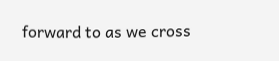forward to as we cross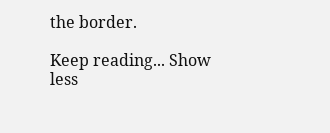the border.

Keep reading... Show less